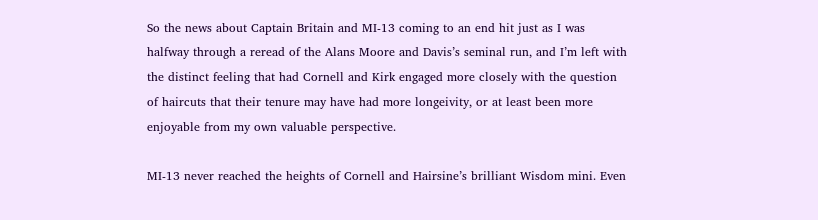So the news about Captain Britain and MI-13 coming to an end hit just as I was halfway through a reread of the Alans Moore and Davis’s seminal run, and I’m left with the distinct feeling that had Cornell and Kirk engaged more closely with the question of haircuts that their tenure may have had more longeivity, or at least been more enjoyable from my own valuable perspective.

MI-13 never reached the heights of Cornell and Hairsine’s brilliant Wisdom mini. Even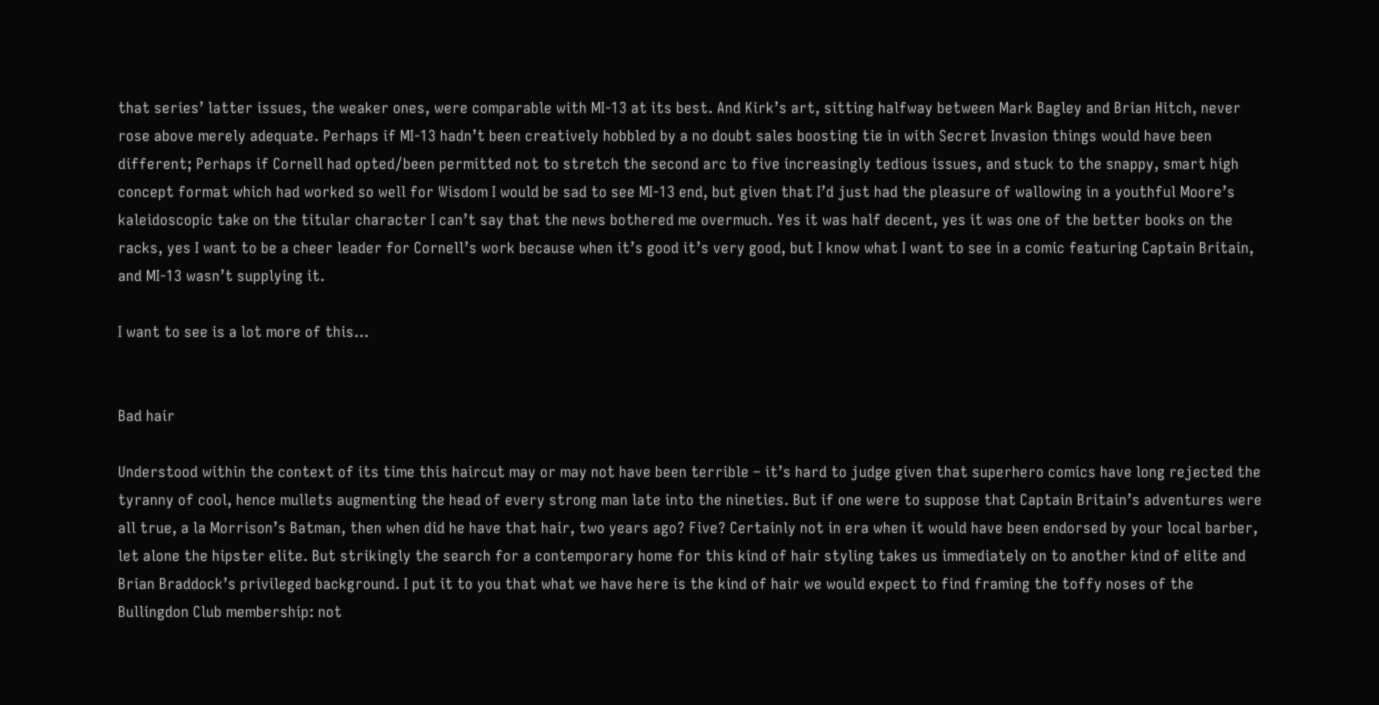that series’ latter issues, the weaker ones, were comparable with MI-13 at its best. And Kirk’s art, sitting halfway between Mark Bagley and Brian Hitch, never rose above merely adequate. Perhaps if MI-13 hadn’t been creatively hobbled by a no doubt sales boosting tie in with Secret Invasion things would have been different; Perhaps if Cornell had opted/been permitted not to stretch the second arc to five increasingly tedious issues, and stuck to the snappy, smart high concept format which had worked so well for Wisdom I would be sad to see MI-13 end, but given that I’d just had the pleasure of wallowing in a youthful Moore’s kaleidoscopic take on the titular character I can’t say that the news bothered me overmuch. Yes it was half decent, yes it was one of the better books on the racks, yes I want to be a cheer leader for Cornell’s work because when it’s good it’s very good, but I know what I want to see in a comic featuring Captain Britain, and MI-13 wasn’t supplying it.

I want to see is a lot more of this…


Bad hair

Understood within the context of its time this haircut may or may not have been terrible – it’s hard to judge given that superhero comics have long rejected the tyranny of cool, hence mullets augmenting the head of every strong man late into the nineties. But if one were to suppose that Captain Britain’s adventures were all true, a la Morrison’s Batman, then when did he have that hair, two years ago? Five? Certainly not in era when it would have been endorsed by your local barber, let alone the hipster elite. But strikingly the search for a contemporary home for this kind of hair styling takes us immediately on to another kind of elite and Brian Braddock’s privileged background. I put it to you that what we have here is the kind of hair we would expect to find framing the toffy noses of the Bullingdon Club membership: not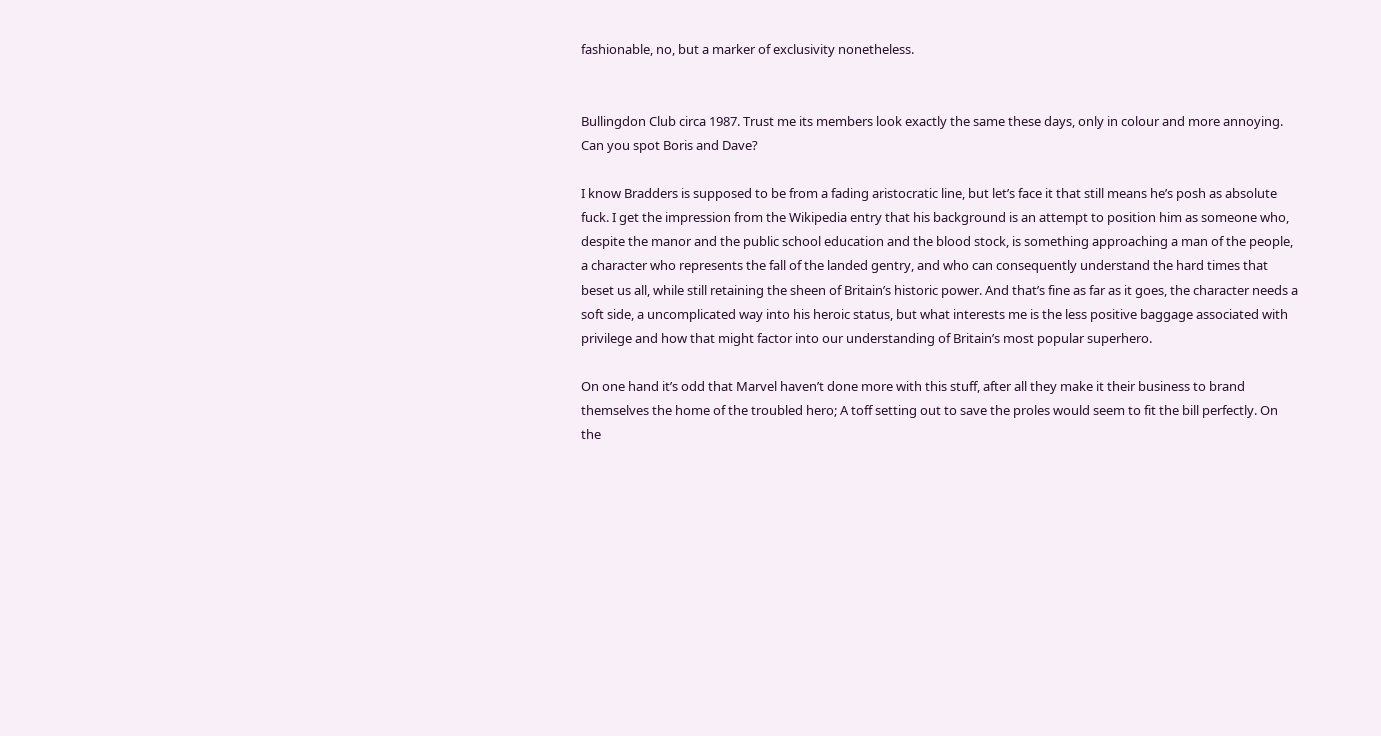fashionable, no, but a marker of exclusivity nonetheless.


Bullingdon Club circa 1987. Trust me its members look exactly the same these days, only in colour and more annoying. Can you spot Boris and Dave?

I know Bradders is supposed to be from a fading aristocratic line, but let’s face it that still means he’s posh as absolute fuck. I get the impression from the Wikipedia entry that his background is an attempt to position him as someone who, despite the manor and the public school education and the blood stock, is something approaching a man of the people, a character who represents the fall of the landed gentry, and who can consequently understand the hard times that beset us all, while still retaining the sheen of Britain’s historic power. And that’s fine as far as it goes, the character needs a soft side, a uncomplicated way into his heroic status, but what interests me is the less positive baggage associated with privilege and how that might factor into our understanding of Britain’s most popular superhero.

On one hand it’s odd that Marvel haven’t done more with this stuff, after all they make it their business to brand themselves the home of the troubled hero; A toff setting out to save the proles would seem to fit the bill perfectly. On the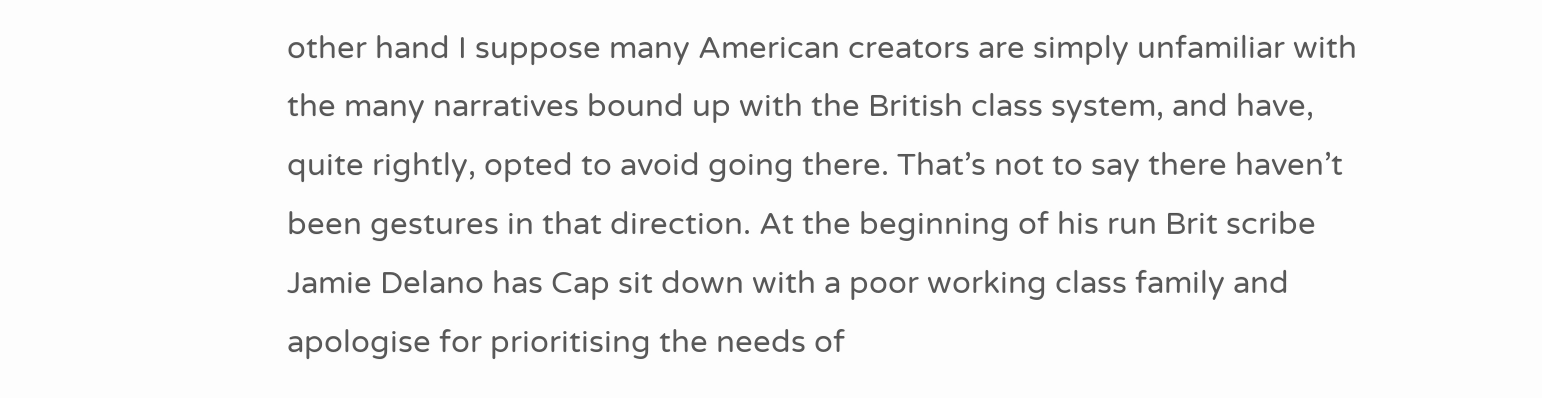other hand I suppose many American creators are simply unfamiliar with the many narratives bound up with the British class system, and have, quite rightly, opted to avoid going there. That’s not to say there haven’t been gestures in that direction. At the beginning of his run Brit scribe Jamie Delano has Cap sit down with a poor working class family and apologise for prioritising the needs of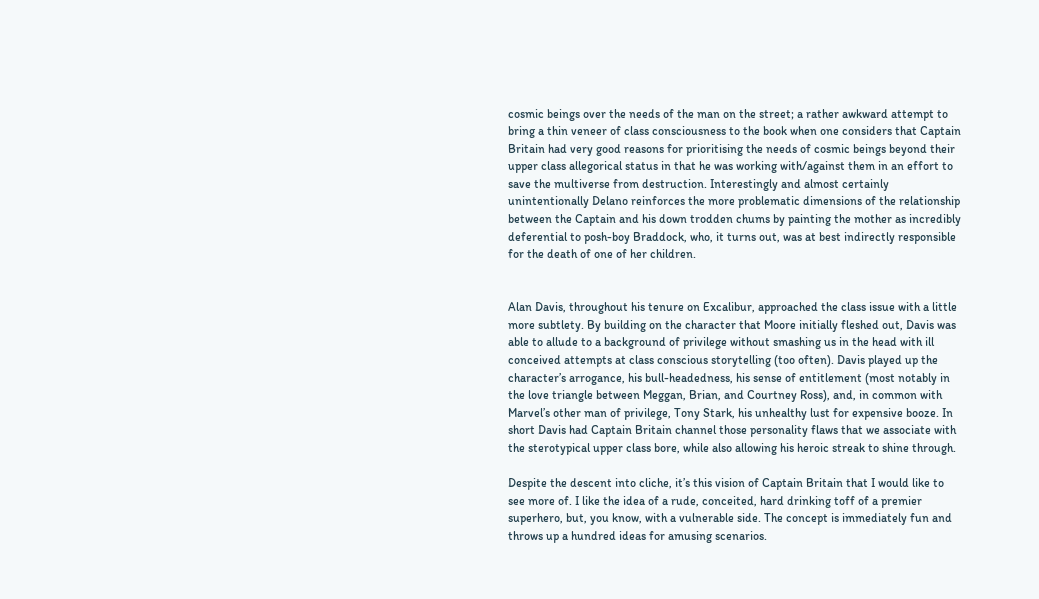cosmic beings over the needs of the man on the street; a rather awkward attempt to bring a thin veneer of class consciousness to the book when one considers that Captain Britain had very good reasons for prioritising the needs of cosmic beings beyond their upper class allegorical status in that he was working with/against them in an effort to save the multiverse from destruction. Interestingly and almost certainly unintentionally Delano reinforces the more problematic dimensions of the relationship between the Captain and his down trodden chums by painting the mother as incredibly deferential to posh-boy Braddock, who, it turns out, was at best indirectly responsible for the death of one of her children.


Alan Davis, throughout his tenure on Excalibur, approached the class issue with a little more subtlety. By building on the character that Moore initially fleshed out, Davis was able to allude to a background of privilege without smashing us in the head with ill conceived attempts at class conscious storytelling (too often). Davis played up the character’s arrogance, his bull-headedness, his sense of entitlement (most notably in the love triangle between Meggan, Brian, and Courtney Ross), and, in common with Marvel’s other man of privilege, Tony Stark, his unhealthy lust for expensive booze. In short Davis had Captain Britain channel those personality flaws that we associate with the sterotypical upper class bore, while also allowing his heroic streak to shine through.

Despite the descent into cliche, it’s this vision of Captain Britain that I would like to see more of. I like the idea of a rude, conceited, hard drinking toff of a premier superhero, but, you know, with a vulnerable side. The concept is immediately fun and throws up a hundred ideas for amusing scenarios.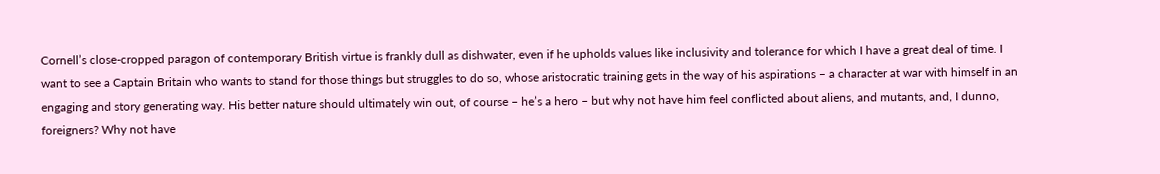Cornell’s close-cropped paragon of contemporary British virtue is frankly dull as dishwater, even if he upholds values like inclusivity and tolerance for which I have a great deal of time. I want to see a Captain Britain who wants to stand for those things but struggles to do so, whose aristocratic training gets in the way of his aspirations – a character at war with himself in an engaging and story generating way. His better nature should ultimately win out, of course – he’s a hero – but why not have him feel conflicted about aliens, and mutants, and, I dunno, foreigners? Why not have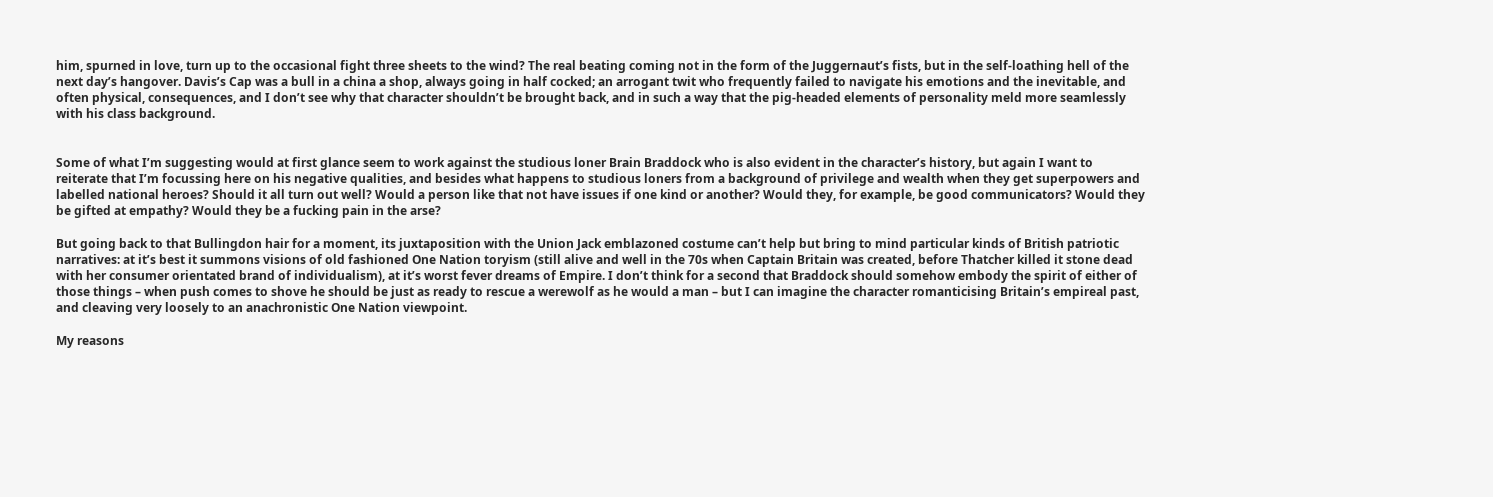him, spurned in love, turn up to the occasional fight three sheets to the wind? The real beating coming not in the form of the Juggernaut’s fists, but in the self-loathing hell of the next day’s hangover. Davis’s Cap was a bull in a china a shop, always going in half cocked; an arrogant twit who frequently failed to navigate his emotions and the inevitable, and often physical, consequences, and I don’t see why that character shouldn’t be brought back, and in such a way that the pig-headed elements of personality meld more seamlessly with his class background.


Some of what I’m suggesting would at first glance seem to work against the studious loner Brain Braddock who is also evident in the character’s history, but again I want to reiterate that I’m focussing here on his negative qualities, and besides what happens to studious loners from a background of privilege and wealth when they get superpowers and labelled national heroes? Should it all turn out well? Would a person like that not have issues if one kind or another? Would they, for example, be good communicators? Would they be gifted at empathy? Would they be a fucking pain in the arse?

But going back to that Bullingdon hair for a moment, its juxtaposition with the Union Jack emblazoned costume can’t help but bring to mind particular kinds of British patriotic narratives: at it’s best it summons visions of old fashioned One Nation toryism (still alive and well in the 70s when Captain Britain was created, before Thatcher killed it stone dead with her consumer orientated brand of individualism), at it’s worst fever dreams of Empire. I don’t think for a second that Braddock should somehow embody the spirit of either of those things – when push comes to shove he should be just as ready to rescue a werewolf as he would a man – but I can imagine the character romanticising Britain’s empireal past, and cleaving very loosely to an anachronistic One Nation viewpoint.

My reasons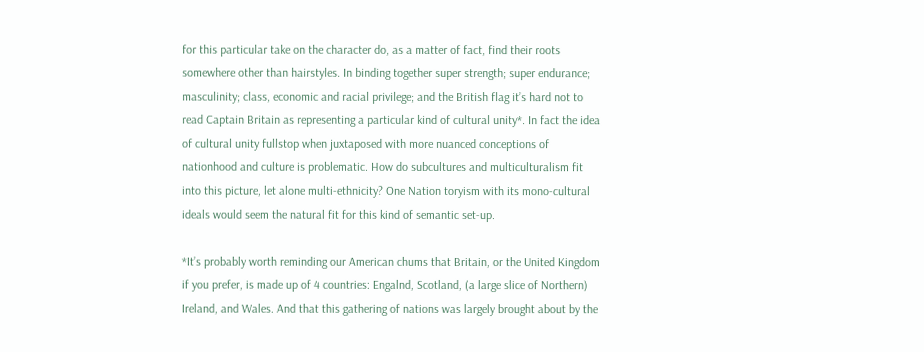for this particular take on the character do, as a matter of fact, find their roots somewhere other than hairstyles. In binding together super strength; super endurance; masculinity; class, economic and racial privilege; and the British flag it’s hard not to read Captain Britain as representing a particular kind of cultural unity*. In fact the idea of cultural unity fullstop when juxtaposed with more nuanced conceptions of nationhood and culture is problematic. How do subcultures and multiculturalism fit into this picture, let alone multi-ethnicity? One Nation toryism with its mono-cultural ideals would seem the natural fit for this kind of semantic set-up.

*It’s probably worth reminding our American chums that Britain, or the United Kingdom if you prefer, is made up of 4 countries: Engalnd, Scotland, (a large slice of Northern) Ireland, and Wales. And that this gathering of nations was largely brought about by the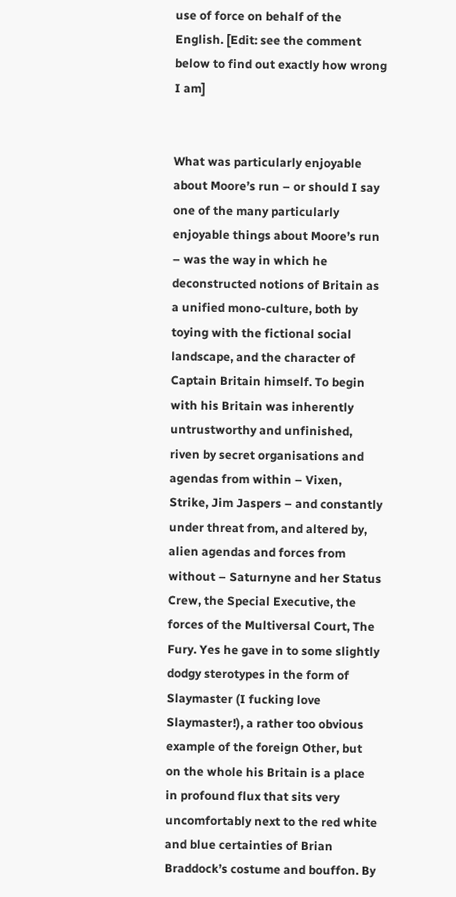use of force on behalf of the English. [Edit: see the comment below to find out exactly how wrong I am]


What was particularly enjoyable about Moore’s run – or should I say one of the many particularly enjoyable things about Moore’s run – was the way in which he deconstructed notions of Britain as a unified mono-culture, both by toying with the fictional social landscape, and the character of Captain Britain himself. To begin with his Britain was inherently untrustworthy and unfinished, riven by secret organisations and agendas from within – Vixen, Strike, Jim Jaspers – and constantly under threat from, and altered by, alien agendas and forces from without – Saturnyne and her Status Crew, the Special Executive, the forces of the Multiversal Court, The Fury. Yes he gave in to some slightly dodgy sterotypes in the form of Slaymaster (I fucking love Slaymaster!), a rather too obvious example of the foreign Other, but on the whole his Britain is a place in profound flux that sits very uncomfortably next to the red white and blue certainties of Brian Braddock’s costume and bouffon. By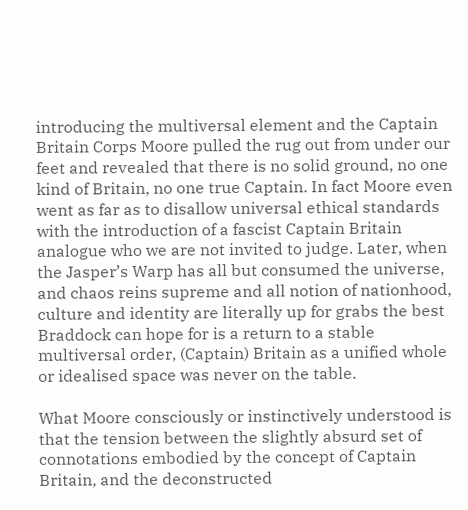introducing the multiversal element and the Captain Britain Corps Moore pulled the rug out from under our feet and revealed that there is no solid ground, no one kind of Britain, no one true Captain. In fact Moore even went as far as to disallow universal ethical standards with the introduction of a fascist Captain Britain analogue who we are not invited to judge. Later, when the Jasper’s Warp has all but consumed the universe, and chaos reins supreme and all notion of nationhood, culture and identity are literally up for grabs the best Braddock can hope for is a return to a stable multiversal order, (Captain) Britain as a unified whole or idealised space was never on the table.

What Moore consciously or instinctively understood is that the tension between the slightly absurd set of connotations embodied by the concept of Captain Britain, and the deconstructed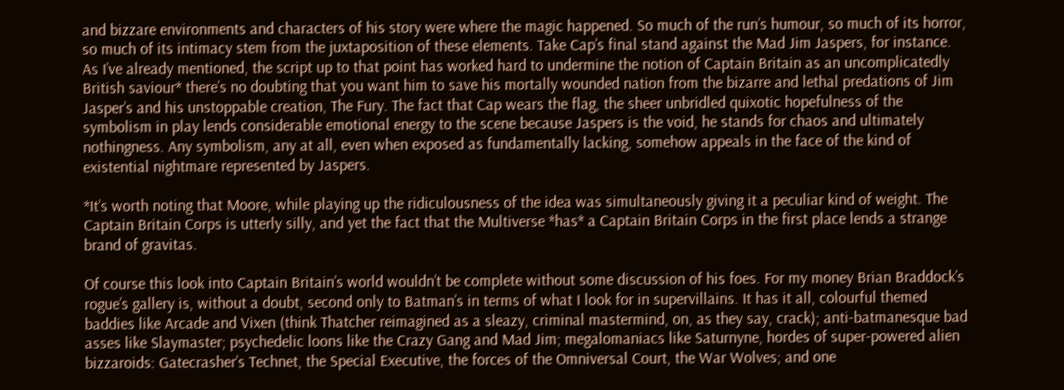and bizzare environments and characters of his story were where the magic happened. So much of the run’s humour, so much of its horror, so much of its intimacy stem from the juxtaposition of these elements. Take Cap’s final stand against the Mad Jim Jaspers, for instance. As I’ve already mentioned, the script up to that point has worked hard to undermine the notion of Captain Britain as an uncomplicatedly British saviour* there’s no doubting that you want him to save his mortally wounded nation from the bizarre and lethal predations of Jim Jasper’s and his unstoppable creation, The Fury. The fact that Cap wears the flag, the sheer unbridled quixotic hopefulness of the symbolism in play lends considerable emotional energy to the scene because Jaspers is the void, he stands for chaos and ultimately nothingness. Any symbolism, any at all, even when exposed as fundamentally lacking, somehow appeals in the face of the kind of existential nightmare represented by Jaspers.

*It’s worth noting that Moore, while playing up the ridiculousness of the idea was simultaneously giving it a peculiar kind of weight. The Captain Britain Corps is utterly silly, and yet the fact that the Multiverse *has* a Captain Britain Corps in the first place lends a strange brand of gravitas.

Of course this look into Captain Britain’s world wouldn’t be complete without some discussion of his foes. For my money Brian Braddock’s rogue’s gallery is, without a doubt, second only to Batman’s in terms of what I look for in supervillains. It has it all, colourful themed baddies like Arcade and Vixen (think Thatcher reimagined as a sleazy, criminal mastermind, on, as they say, crack); anti-batmanesque bad asses like Slaymaster; psychedelic loons like the Crazy Gang and Mad Jim; megalomaniacs like Saturnyne, hordes of super-powered alien bizzaroids: Gatecrasher’s Technet, the Special Executive, the forces of the Omniversal Court, the War Wolves; and one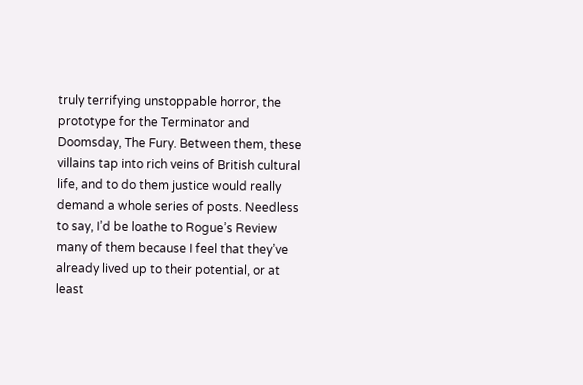truly terrifying unstoppable horror, the prototype for the Terminator and Doomsday, The Fury. Between them, these villains tap into rich veins of British cultural life, and to do them justice would really demand a whole series of posts. Needless to say, I’d be loathe to Rogue’s Review many of them because I feel that they’ve already lived up to their potential, or at least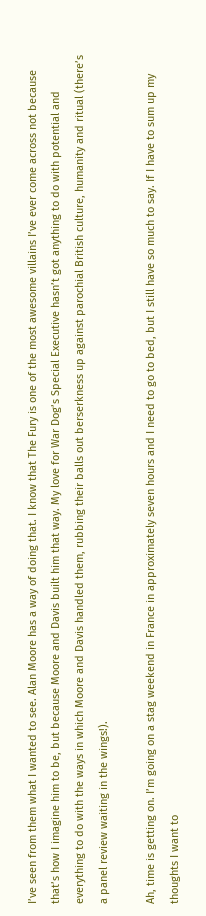I’ve seen from them what I wanted to see. Alan Moore has a way of doing that. I know that The Fury is one of the most awesome villains I’ve ever come across not because that’s how I imagine him to be, but because Moore and Davis built him that way. My love for War Dog’s Special Executive hasn’t got anything to do with potential and everything to do with the ways in which Moore and Davis handled them, rubbing their balls out berserkness up against parochial British culture, humanity and ritual (there’s a panel review waiting in the wings!).

Ah, time is getting on. I’m going on a stag weekend in France in approximately seven hours and I need to go to bed, but I still have so much to say. If I have to sum up my thoughts I want to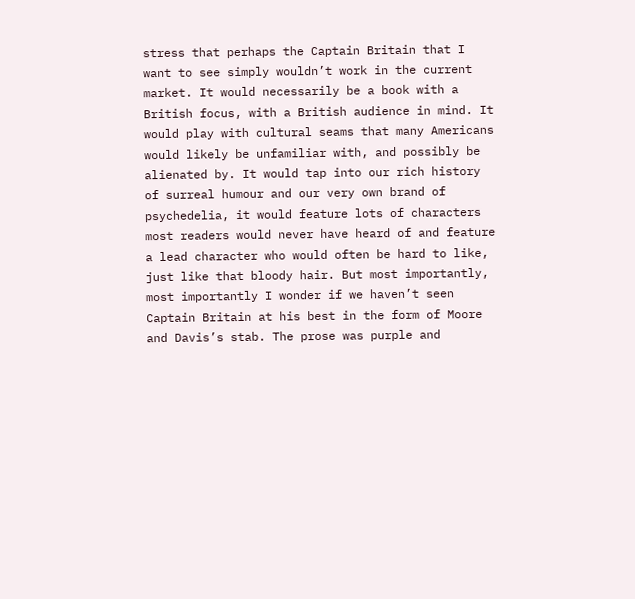stress that perhaps the Captain Britain that I want to see simply wouldn’t work in the current market. It would necessarily be a book with a British focus, with a British audience in mind. It would play with cultural seams that many Americans would likely be unfamiliar with, and possibly be alienated by. It would tap into our rich history of surreal humour and our very own brand of psychedelia, it would feature lots of characters most readers would never have heard of and feature a lead character who would often be hard to like, just like that bloody hair. But most importantly, most importantly I wonder if we haven’t seen Captain Britain at his best in the form of Moore and Davis’s stab. The prose was purple and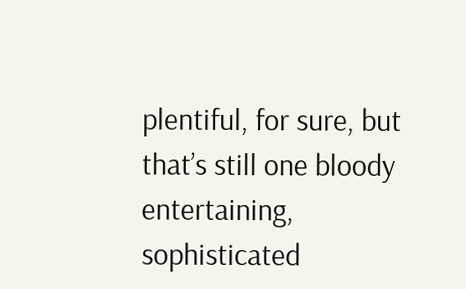plentiful, for sure, but that’s still one bloody entertaining, sophisticated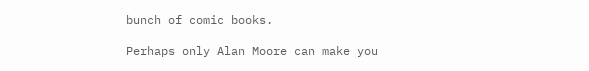bunch of comic books.

Perhaps only Alan Moore can make you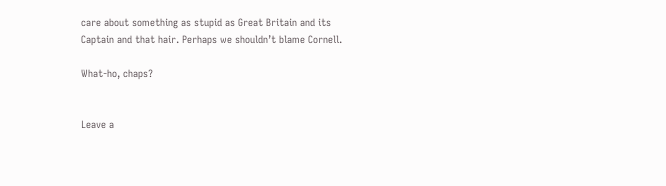care about something as stupid as Great Britain and its Captain and that hair. Perhaps we shouldn’t blame Cornell.

What-ho, chaps?


Leave a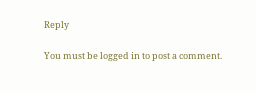Reply

You must be logged in to post a comment.